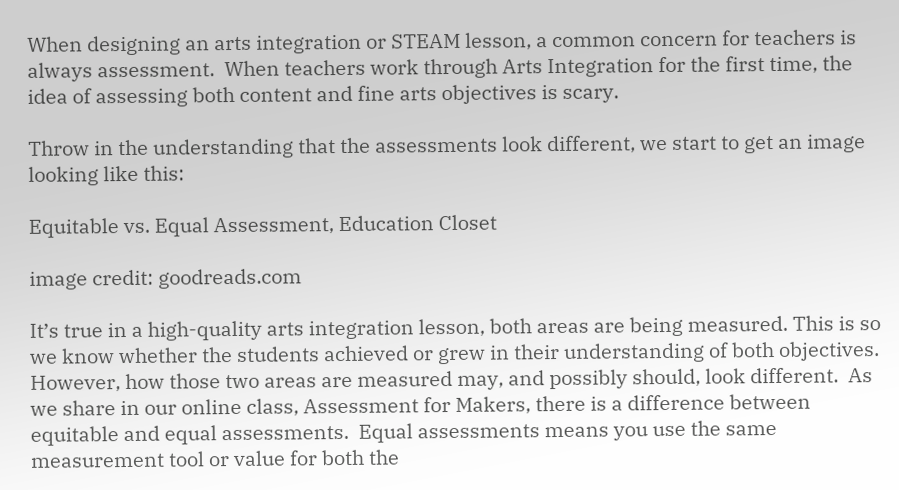When designing an arts integration or STEAM lesson, a common concern for teachers is always assessment.  When teachers work through Arts Integration for the first time, the idea of assessing both content and fine arts objectives is scary.

Throw in the understanding that the assessments look different, we start to get an image looking like this:

Equitable vs. Equal Assessment, Education Closet

image credit: goodreads.com

It’s true in a high-quality arts integration lesson, both areas are being measured. This is so we know whether the students achieved or grew in their understanding of both objectives.  However, how those two areas are measured may, and possibly should, look different.  As we share in our online class, Assessment for Makers, there is a difference between equitable and equal assessments.  Equal assessments means you use the same measurement tool or value for both the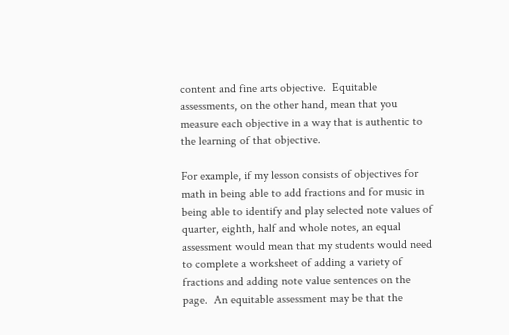content and fine arts objective.  Equitable assessments, on the other hand, mean that you measure each objective in a way that is authentic to the learning of that objective.

For example, if my lesson consists of objectives for math in being able to add fractions and for music in being able to identify and play selected note values of quarter, eighth, half and whole notes, an equal assessment would mean that my students would need to complete a worksheet of adding a variety of fractions and adding note value sentences on the page.  An equitable assessment may be that the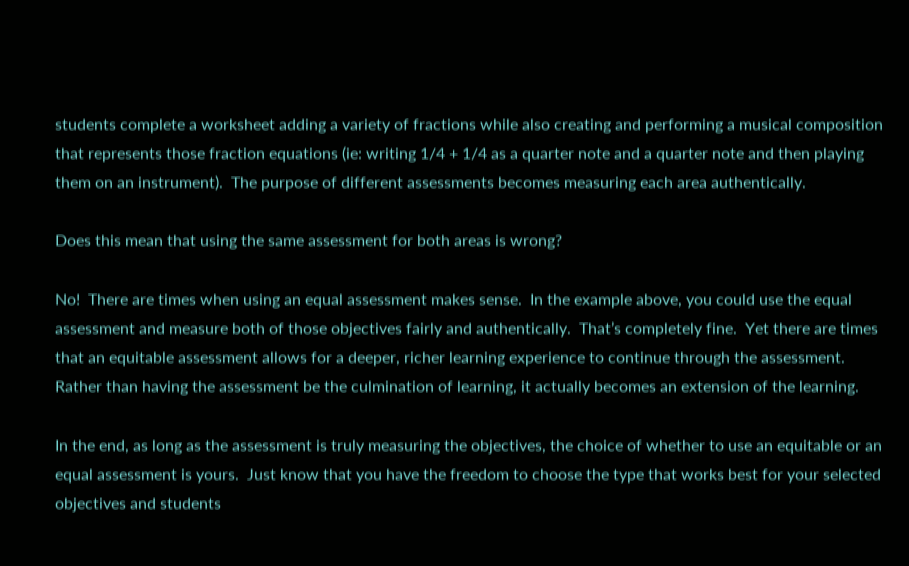students complete a worksheet adding a variety of fractions while also creating and performing a musical composition that represents those fraction equations (ie: writing 1/4 + 1/4 as a quarter note and a quarter note and then playing them on an instrument).  The purpose of different assessments becomes measuring each area authentically.

Does this mean that using the same assessment for both areas is wrong?

No!  There are times when using an equal assessment makes sense.  In the example above, you could use the equal assessment and measure both of those objectives fairly and authentically.  That’s completely fine.  Yet there are times that an equitable assessment allows for a deeper, richer learning experience to continue through the assessment.  Rather than having the assessment be the culmination of learning, it actually becomes an extension of the learning.

In the end, as long as the assessment is truly measuring the objectives, the choice of whether to use an equitable or an equal assessment is yours.  Just know that you have the freedom to choose the type that works best for your selected objectives and students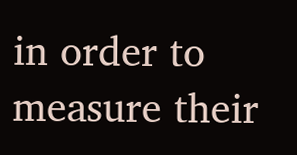in order to measure their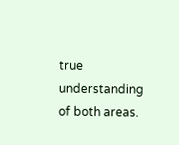true understanding of both areas.